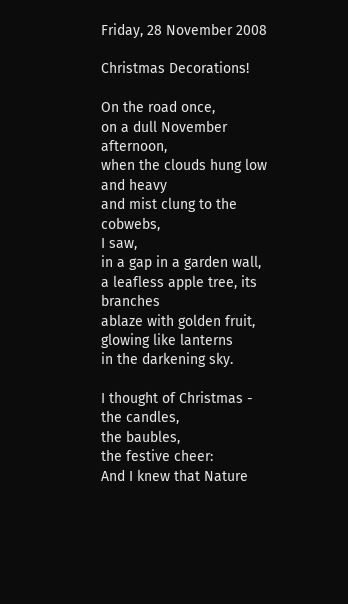Friday, 28 November 2008

Christmas Decorations!

On the road once,
on a dull November afternoon,
when the clouds hung low and heavy
and mist clung to the cobwebs,
I saw,
in a gap in a garden wall,
a leafless apple tree, its branches
ablaze with golden fruit,
glowing like lanterns
in the darkening sky.

I thought of Christmas -
the candles,
the baubles,
the festive cheer:
And I knew that Nature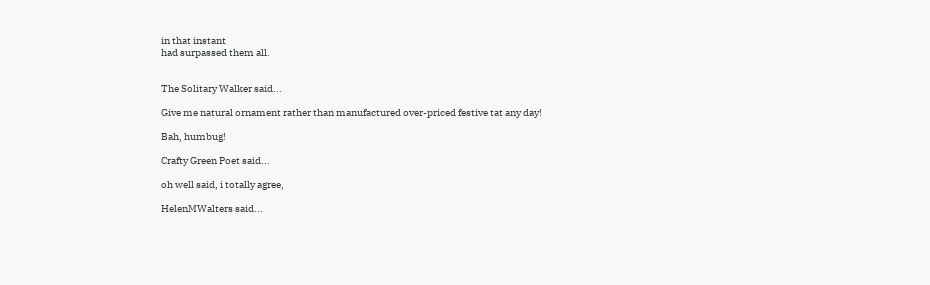in that instant
had surpassed them all.


The Solitary Walker said...

Give me natural ornament rather than manufactured over-priced festive tat any day!

Bah, humbug!

Crafty Green Poet said...

oh well said, i totally agree,

HelenMWalters said...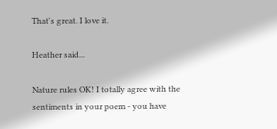That's great. I love it.

Heather said...

Nature rules OK! I totally agree with the sentiments in your poem - you have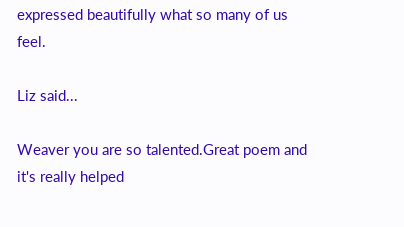expressed beautifully what so many of us feel.

Liz said...

Weaver you are so talented.Great poem and it's really helped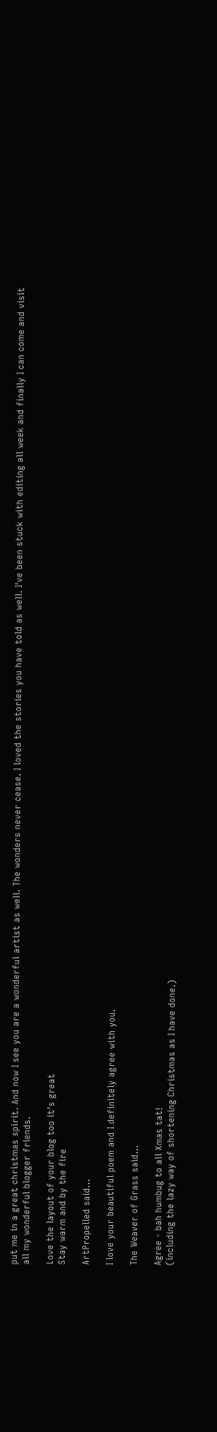put me in a great christmas spirit. And now I see you are a wonderful artist as well. The wonders never cease. I loved the stories you have told as well. I've been stuck with editing all week and finally I can come and visit all my wonderful blogger friends.

Love the layout of your blog too it's great
Stay warm and by the fire

ArtPropelled said...

I love your beautiful poem and I definitely agree with you.

The Weaver of Grass said...

Agree - bah humbug to all Xmas tat!
(including the lazy way of shortening Christmas as I have done.)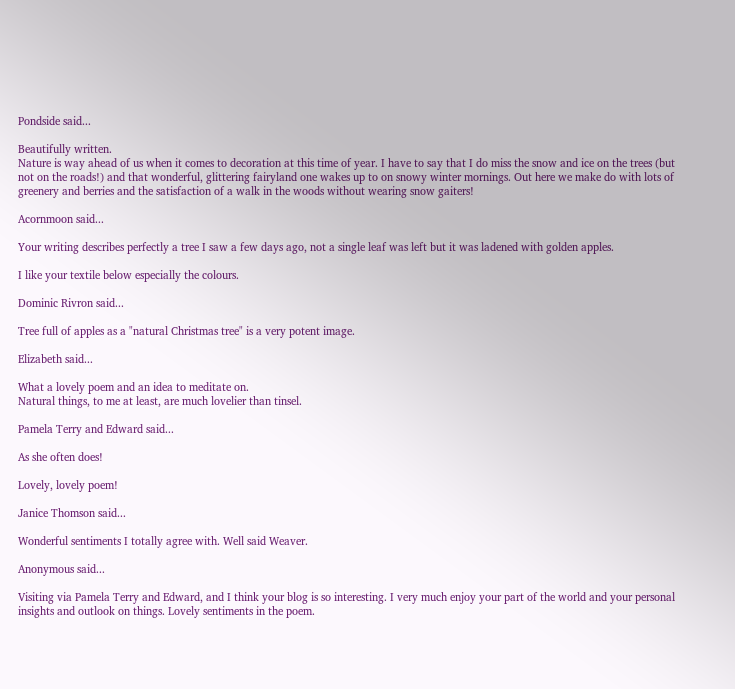Pondside said...

Beautifully written.
Nature is way ahead of us when it comes to decoration at this time of year. I have to say that I do miss the snow and ice on the trees (but not on the roads!) and that wonderful, glittering fairyland one wakes up to on snowy winter mornings. Out here we make do with lots of greenery and berries and the satisfaction of a walk in the woods without wearing snow gaiters!

Acornmoon said...

Your writing describes perfectly a tree I saw a few days ago, not a single leaf was left but it was ladened with golden apples.

I like your textile below especially the colours.

Dominic Rivron said...

Tree full of apples as a "natural Christmas tree" is a very potent image.

Elizabeth said...

What a lovely poem and an idea to meditate on.
Natural things, to me at least, are much lovelier than tinsel.

Pamela Terry and Edward said...

As she often does!

Lovely, lovely poem!

Janice Thomson said...

Wonderful sentiments I totally agree with. Well said Weaver.

Anonymous said...

Visiting via Pamela Terry and Edward, and I think your blog is so interesting. I very much enjoy your part of the world and your personal insights and outlook on things. Lovely sentiments in the poem.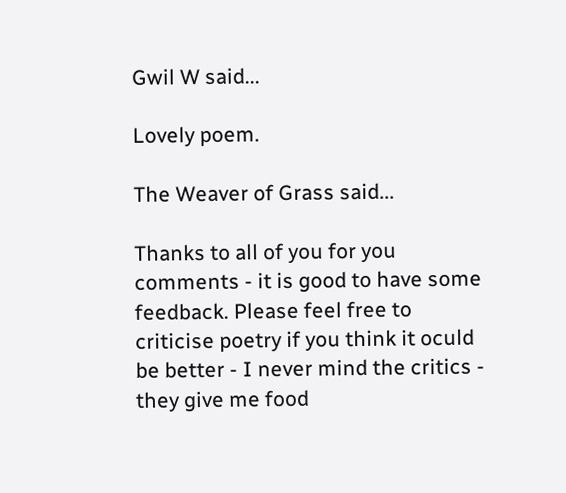Gwil W said...

Lovely poem.

The Weaver of Grass said...

Thanks to all of you for you comments - it is good to have some feedback. Please feel free to criticise poetry if you think it oculd be better - I never mind the critics - they give me food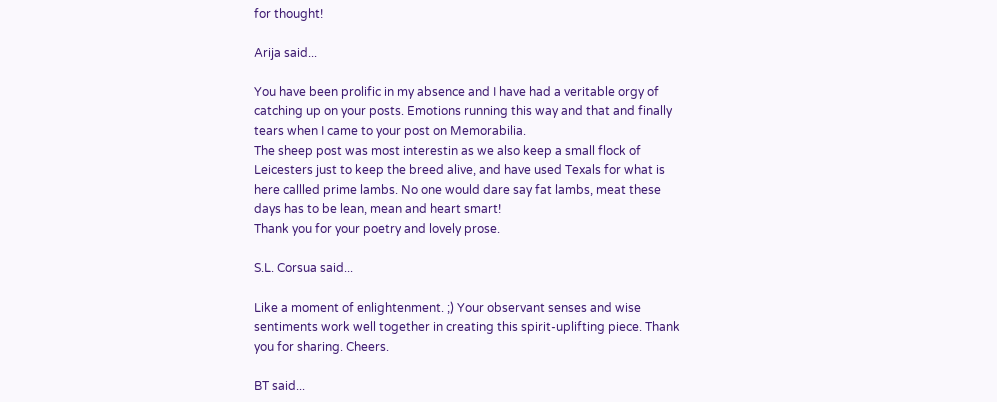for thought!

Arija said...

You have been prolific in my absence and I have had a veritable orgy of catching up on your posts. Emotions running this way and that and finally tears when I came to your post on Memorabilia.
The sheep post was most interestin as we also keep a small flock of Leicesters just to keep the breed alive, and have used Texals for what is here callled prime lambs. No one would dare say fat lambs, meat these days has to be lean, mean and heart smart!
Thank you for your poetry and lovely prose.

S.L. Corsua said...

Like a moment of enlightenment. ;) Your observant senses and wise sentiments work well together in creating this spirit-uplifting piece. Thank you for sharing. Cheers.

BT said...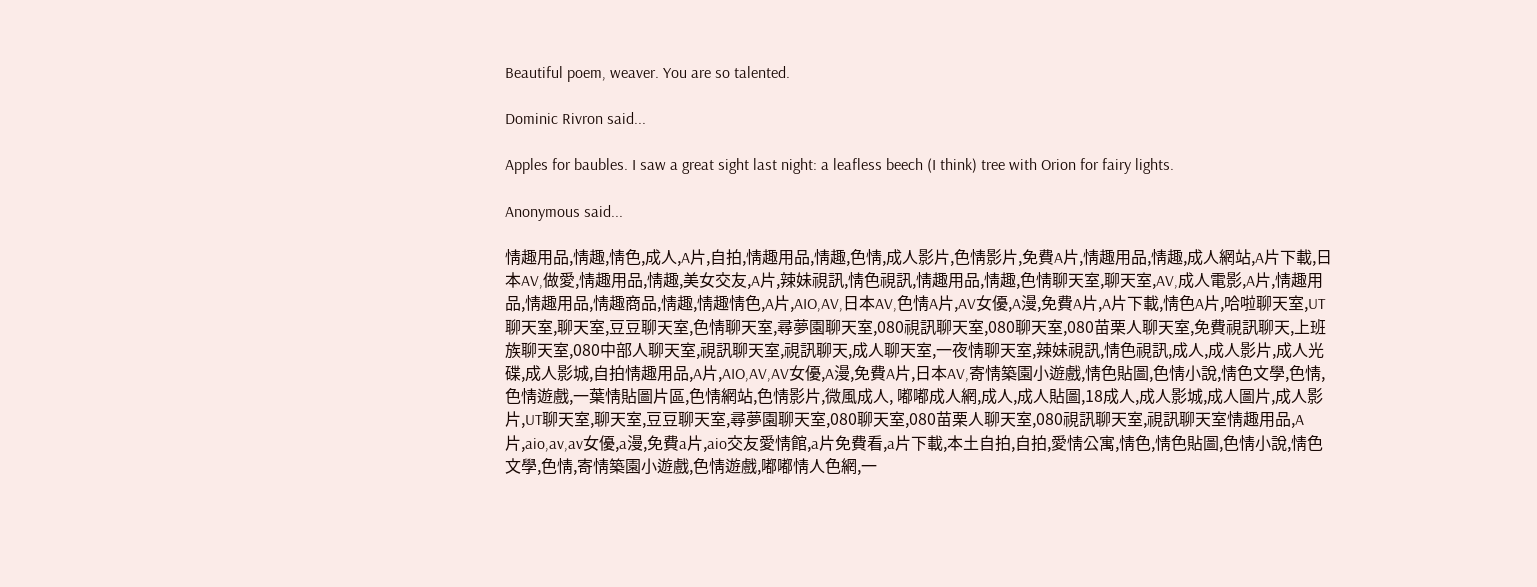Beautiful poem, weaver. You are so talented.

Dominic Rivron said...

Apples for baubles. I saw a great sight last night: a leafless beech (I think) tree with Orion for fairy lights.

Anonymous said...

情趣用品,情趣,情色,成人,A片,自拍,情趣用品,情趣,色情,成人影片,色情影片,免費A片,情趣用品,情趣,成人網站,A片下載,日本AV,做愛,情趣用品,情趣,美女交友,A片,辣妹視訊,情色視訊,情趣用品,情趣,色情聊天室,聊天室,AV,成人電影,A片,情趣用品,情趣用品,情趣商品,情趣,情趣情色,A片,AIO,AV,日本AV,色情A片,AV女優,A漫,免費A片,A片下載,情色A片,哈啦聊天室,UT聊天室,聊天室,豆豆聊天室,色情聊天室,尋夢園聊天室,080視訊聊天室,080聊天室,080苗栗人聊天室,免費視訊聊天,上班族聊天室,080中部人聊天室,視訊聊天室,視訊聊天,成人聊天室,一夜情聊天室,辣妹視訊,情色視訊,成人,成人影片,成人光碟,成人影城,自拍情趣用品,A片,AIO,AV,AV女優,A漫,免費A片,日本AV,寄情築園小遊戲,情色貼圖,色情小說,情色文學,色情,色情遊戲,一葉情貼圖片區,色情網站,色情影片,微風成人, 嘟嘟成人網,成人,成人貼圖,18成人,成人影城,成人圖片,成人影片,UT聊天室,聊天室,豆豆聊天室,尋夢園聊天室,080聊天室,080苗栗人聊天室,080視訊聊天室,視訊聊天室情趣用品,A片,aio,av,av女優,a漫,免費a片,aio交友愛情館,a片免費看,a片下載,本土自拍,自拍,愛情公寓,情色,情色貼圖,色情小說,情色文學,色情,寄情築園小遊戲,色情遊戲,嘟嘟情人色網,一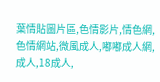葉情貼圖片區,色情影片,情色網,色情網站,微風成人,嘟嘟成人網,成人,18成人,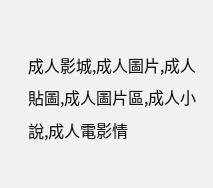成人影城,成人圖片,成人貼圖,成人圖片區,成人小說,成人電影情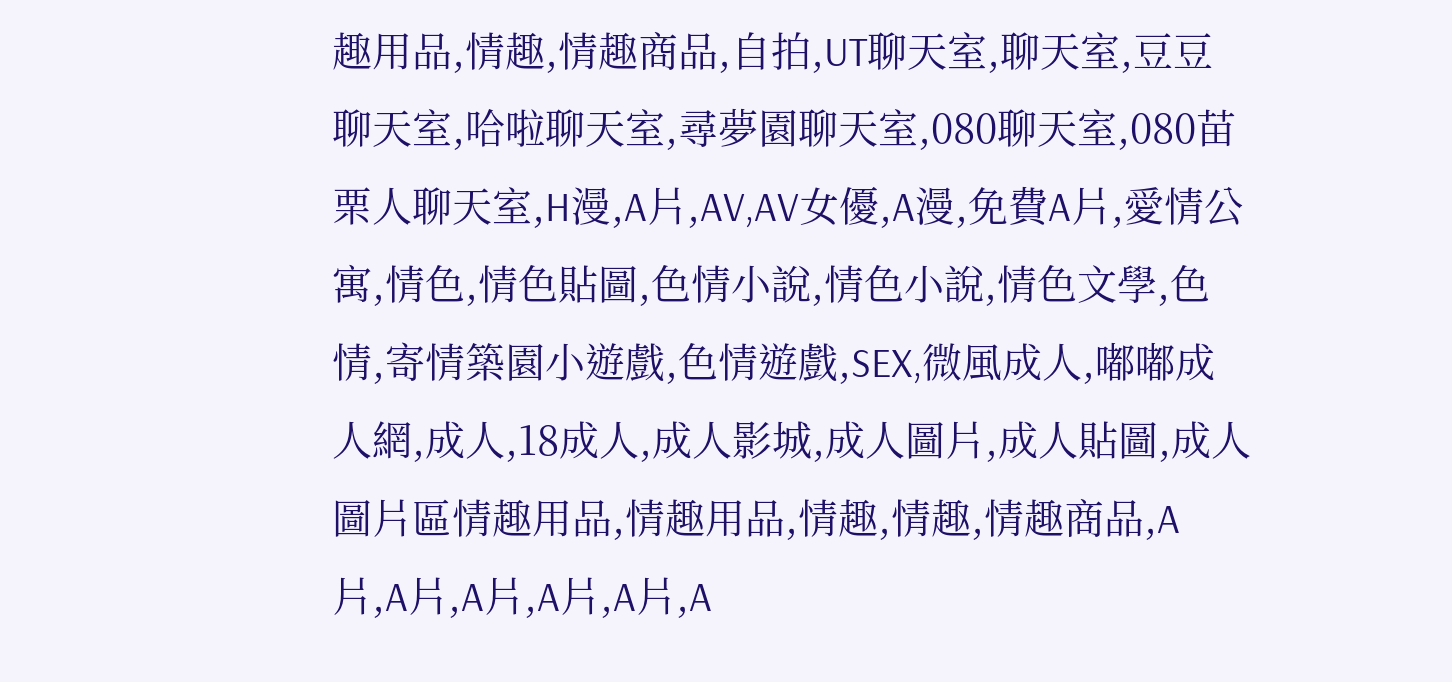趣用品,情趣,情趣商品,自拍,UT聊天室,聊天室,豆豆聊天室,哈啦聊天室,尋夢園聊天室,080聊天室,080苗栗人聊天室,H漫,A片,AV,AV女優,A漫,免費A片,愛情公寓,情色,情色貼圖,色情小說,情色小說,情色文學,色情,寄情築園小遊戲,色情遊戲,SEX,微風成人,嘟嘟成人網,成人,18成人,成人影城,成人圖片,成人貼圖,成人圖片區情趣用品,情趣用品,情趣,情趣,情趣商品,A片,A片,A片,A片,A片,A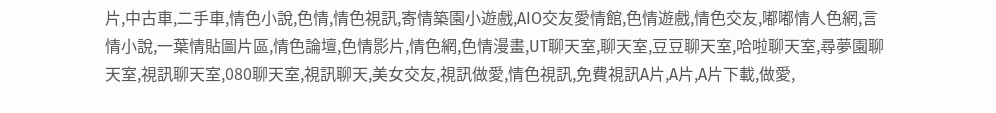片,中古車,二手車,情色小說,色情,情色視訊,寄情築園小遊戲,AIO交友愛情館,色情遊戲,情色交友,嘟嘟情人色網,言情小說,一葉情貼圖片區,情色論壇,色情影片,情色網,色情漫畫,UT聊天室,聊天室,豆豆聊天室,哈啦聊天室,尋夢園聊天室,視訊聊天室,080聊天室,視訊聊天,美女交友,視訊做愛,情色視訊,免費視訊A片,A片,A片下載,做愛,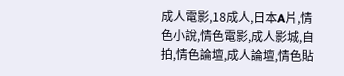成人電影,18成人,日本A片,情色小說,情色電影,成人影城,自拍,情色論壇,成人論壇,情色貼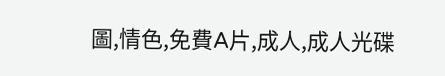圖,情色,免費A片,成人,成人光碟